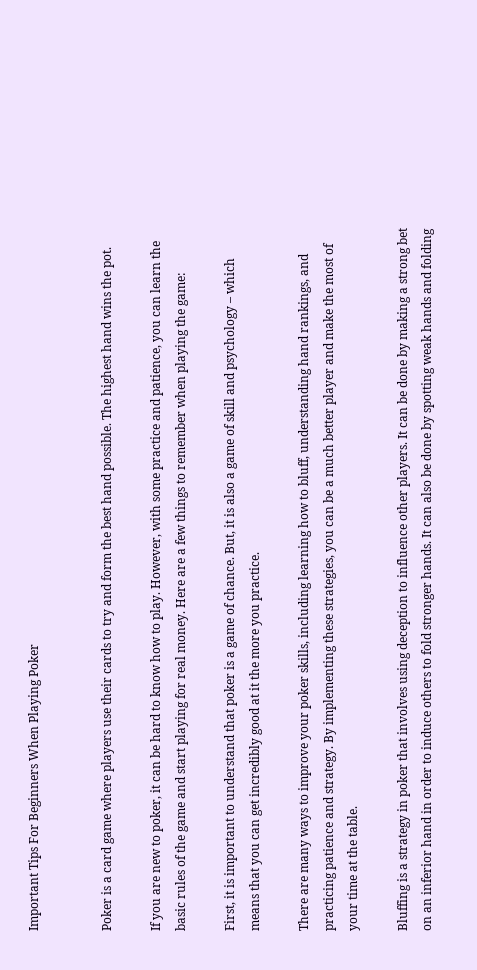Important Tips For Beginners When Playing Poker


Poker is a card game where players use their cards to try and form the best hand possible. The highest hand wins the pot.

If you are new to poker, it can be hard to know how to play. However, with some practice and patience, you can learn the basic rules of the game and start playing for real money. Here are a few things to remember when playing the game:

First, it is important to understand that poker is a game of chance. But, it is also a game of skill and psychology – which means that you can get incredibly good at it the more you practice.

There are many ways to improve your poker skills, including learning how to bluff, understanding hand rankings, and practicing patience and strategy. By implementing these strategies, you can be a much better player and make the most of your time at the table.

Bluffing is a strategy in poker that involves using deception to influence other players. It can be done by making a strong bet on an inferior hand in order to induce others to fold stronger hands. It can also be done by spotting weak hands and folding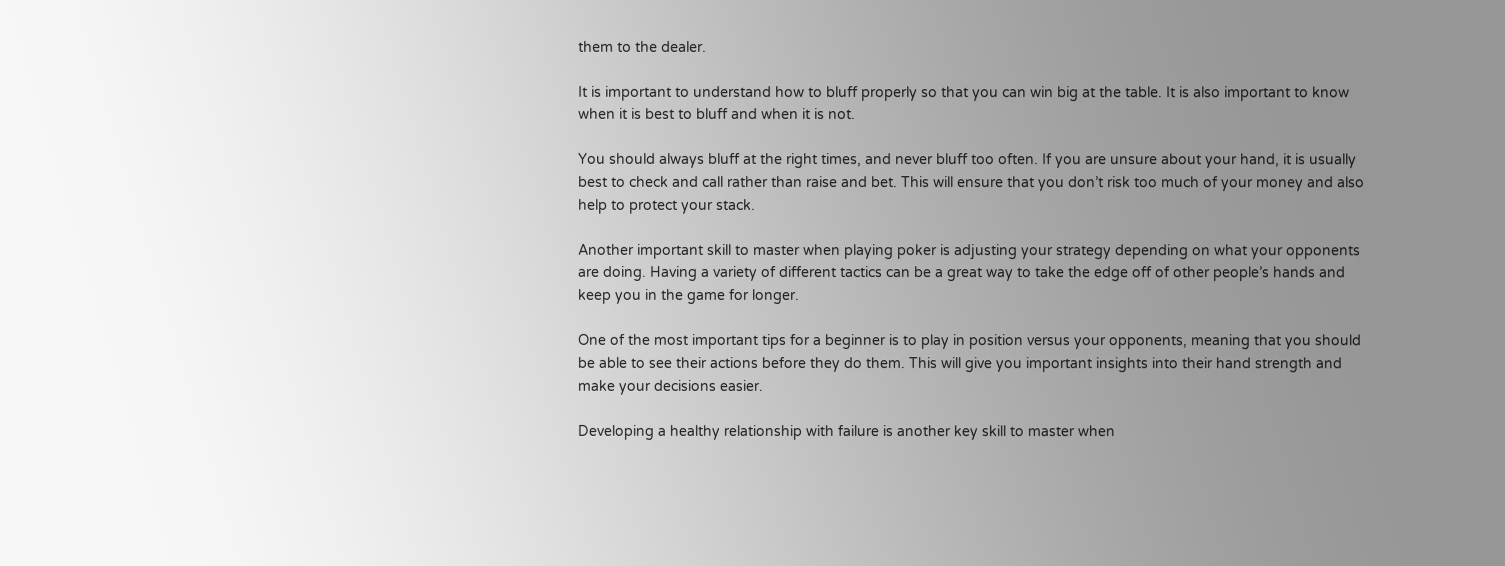them to the dealer.

It is important to understand how to bluff properly so that you can win big at the table. It is also important to know when it is best to bluff and when it is not.

You should always bluff at the right times, and never bluff too often. If you are unsure about your hand, it is usually best to check and call rather than raise and bet. This will ensure that you don’t risk too much of your money and also help to protect your stack.

Another important skill to master when playing poker is adjusting your strategy depending on what your opponents are doing. Having a variety of different tactics can be a great way to take the edge off of other people’s hands and keep you in the game for longer.

One of the most important tips for a beginner is to play in position versus your opponents, meaning that you should be able to see their actions before they do them. This will give you important insights into their hand strength and make your decisions easier.

Developing a healthy relationship with failure is another key skill to master when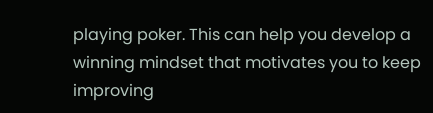playing poker. This can help you develop a winning mindset that motivates you to keep improving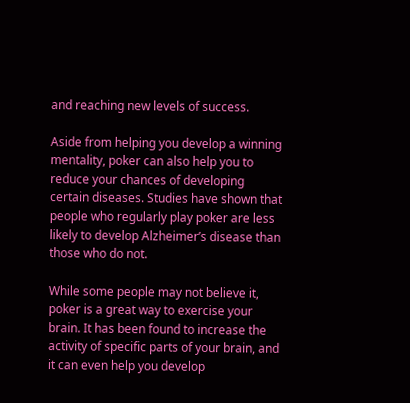and reaching new levels of success.

Aside from helping you develop a winning mentality, poker can also help you to reduce your chances of developing certain diseases. Studies have shown that people who regularly play poker are less likely to develop Alzheimer’s disease than those who do not.

While some people may not believe it, poker is a great way to exercise your brain. It has been found to increase the activity of specific parts of your brain, and it can even help you develop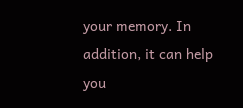your memory. In addition, it can help you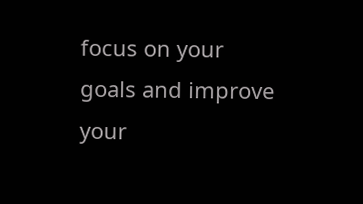focus on your goals and improve your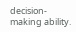decision-making ability.